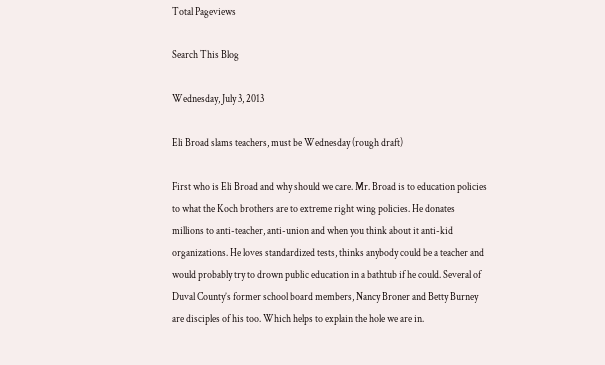Total Pageviews

Search This Blog

Wednesday, July 3, 2013

Eli Broad slams teachers, must be Wednesday (rough draft)

First who is Eli Broad and why should we care. Mr. Broad is to education policies to what the Koch brothers are to extreme right wing policies. He donates millions to anti-teacher, anti-union and when you think about it anti-kid organizations. He loves standardized tests, thinks anybody could be a teacher and would probably try to drown public education in a bathtub if he could. Several of Duval County’s former school board members, Nancy Broner and Betty Burney are disciples of his too. Which helps to explain the hole we are in.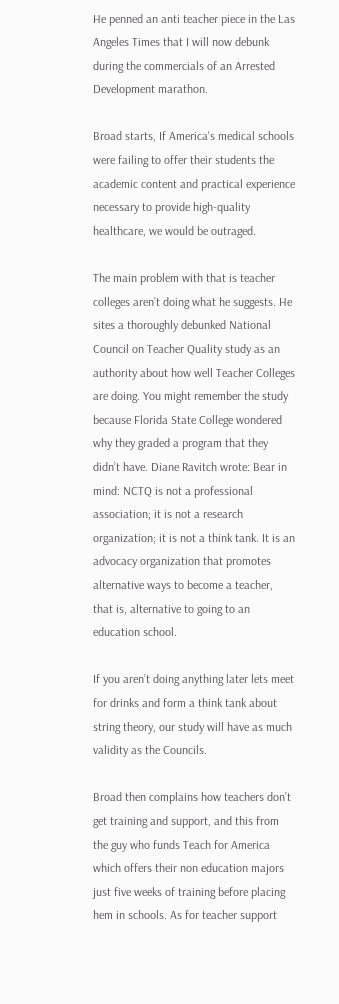He penned an anti teacher piece in the Las Angeles Times that I will now debunk during the commercials of an Arrested Development marathon.

Broad starts, If America's medical schools were failing to offer their students the academic content and practical experience necessary to provide high-quality healthcare, we would be outraged.

The main problem with that is teacher colleges aren’t doing what he suggests. He sites a thoroughly debunked National Council on Teacher Quality study as an authority about how well Teacher Colleges are doing. You might remember the study because Florida State College wondered why they graded a program that they didn’t have. Diane Ravitch wrote: Bear in mind: NCTQ is not a professional association; it is not a research organization; it is not a think tank. It is an advocacy organization that promotes alternative ways to become a teacher, that is, alternative to going to an education school.

If you aren’t doing anything later lets meet for drinks and form a think tank about string theory, our study will have as much validity as the Councils.

Broad then complains how teachers don’t get training and support, and this from the guy who funds Teach for America which offers their non education majors just five weeks of training before placing hem in schools. As for teacher support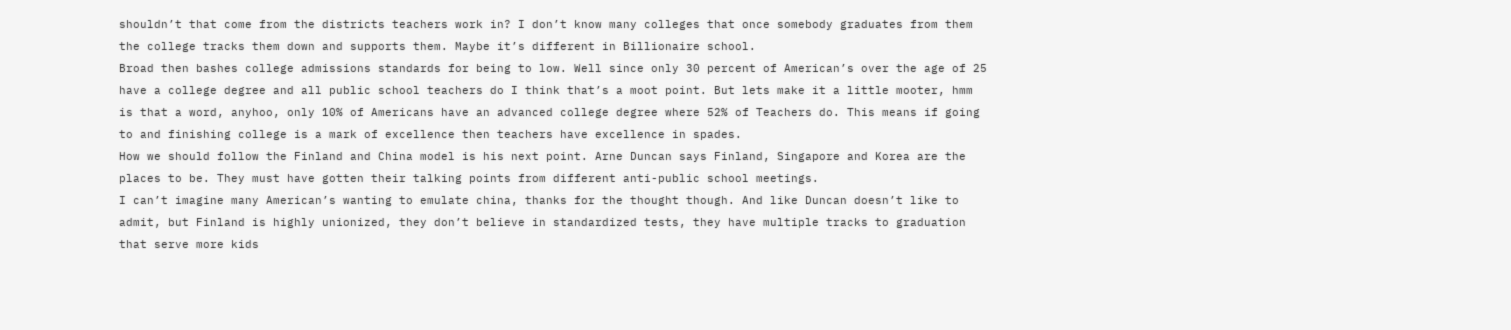shouldn’t that come from the districts teachers work in? I don’t know many colleges that once somebody graduates from them the college tracks them down and supports them. Maybe it’s different in Billionaire school.
Broad then bashes college admissions standards for being to low. Well since only 30 percent of American’s over the age of 25 have a college degree and all public school teachers do I think that’s a moot point. But lets make it a little mooter, hmm is that a word, anyhoo, only 10% of Americans have an advanced college degree where 52% of Teachers do. This means if going to and finishing college is a mark of excellence then teachers have excellence in spades.
How we should follow the Finland and China model is his next point. Arne Duncan says Finland, Singapore and Korea are the places to be. They must have gotten their talking points from different anti-public school meetings.
I can’t imagine many American’s wanting to emulate china, thanks for the thought though. And like Duncan doesn’t like to admit, but Finland is highly unionized, they don’t believe in standardized tests, they have multiple tracks to graduation that serve more kids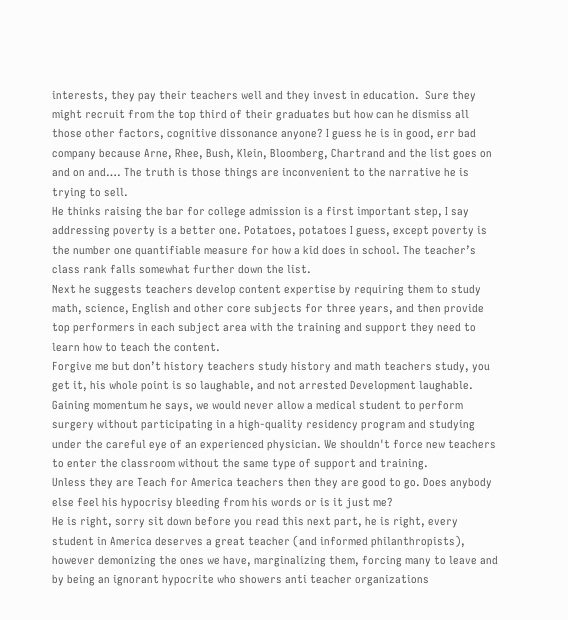interests, they pay their teachers well and they invest in education.  Sure they might recruit from the top third of their graduates but how can he dismiss all those other factors, cognitive dissonance anyone? I guess he is in good, err bad company because Arne, Rhee, Bush, Klein, Bloomberg, Chartrand and the list goes on and on and…. The truth is those things are inconvenient to the narrative he is trying to sell.
He thinks raising the bar for college admission is a first important step, I say addressing poverty is a better one. Potatoes, potatoes I guess, except poverty is the number one quantifiable measure for how a kid does in school. The teacher’s class rank falls somewhat further down the list.
Next he suggests teachers develop content expertise by requiring them to study math, science, English and other core subjects for three years, and then provide top performers in each subject area with the training and support they need to learn how to teach the content.
Forgive me but don’t history teachers study history and math teachers study, you get it, his whole point is so laughable, and not arrested Development laughable.
Gaining momentum he says, we would never allow a medical student to perform surgery without participating in a high-quality residency program and studying under the careful eye of an experienced physician. We shouldn't force new teachers to enter the classroom without the same type of support and training.
Unless they are Teach for America teachers then they are good to go. Does anybody else feel his hypocrisy bleeding from his words or is it just me?
He is right, sorry sit down before you read this next part, he is right, every student in America deserves a great teacher (and informed philanthropists), however demonizing the ones we have, marginalizing them, forcing many to leave and by being an ignorant hypocrite who showers anti teacher organizations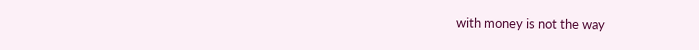with money is not the way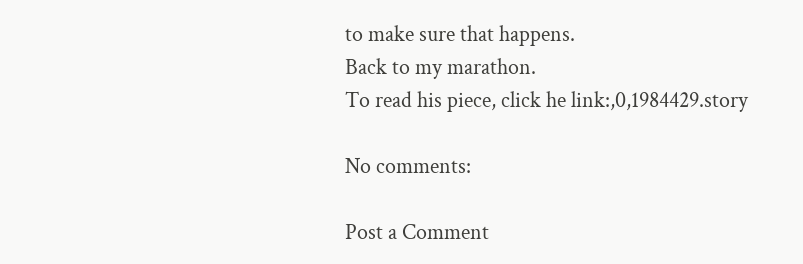to make sure that happens.
Back to my marathon.
To read his piece, click he link:,0,1984429.story

No comments:

Post a Comment